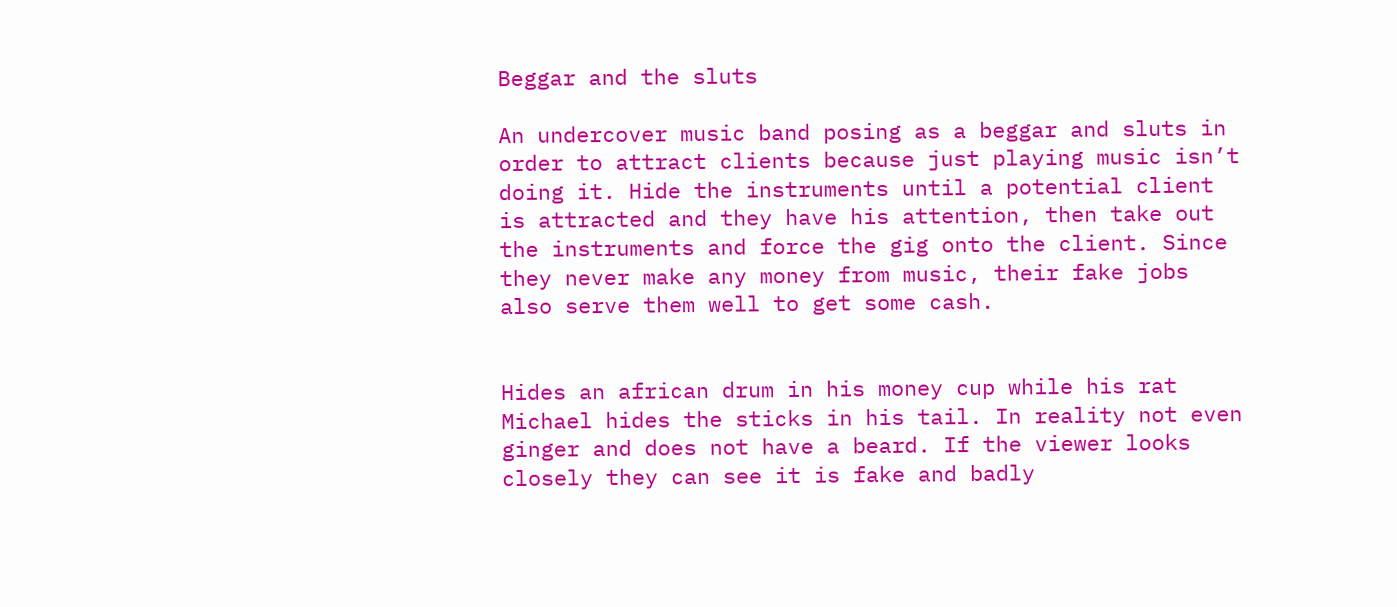Beggar and the sluts

An undercover music band posing as a beggar and sluts in order to attract clients because just playing music isn’t doing it. Hide the instruments until a potential client is attracted and they have his attention, then take out the instruments and force the gig onto the client. Since they never make any money from music, their fake jobs also serve them well to get some cash.


Hides an african drum in his money cup while his rat Michael hides the sticks in his tail. In reality not even ginger and does not have a beard. If the viewer looks closely they can see it is fake and badly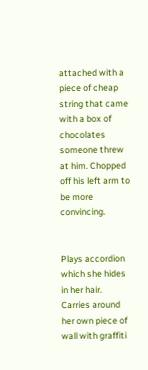attached with a piece of cheap string that came with a box of chocolates someone threw at him. Chopped off his left arm to be more convincing.


Plays accordion which she hides in her hair. Carries around her own piece of wall with graffiti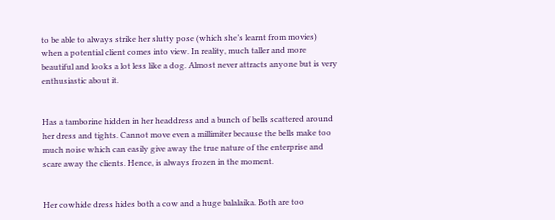to be able to always strike her slutty pose (which she’s learnt from movies) when a potential client comes into view. In reality, much taller and more beautiful and looks a lot less like a dog. Almost never attracts anyone but is very enthusiastic about it.


Has a tamborine hidden in her headdress and a bunch of bells scattered around her dress and tights. Cannot move even a millimiter because the bells make too much noise which can easily give away the true nature of the enterprise and scare away the clients. Hence, is always frozen in the moment.


Her cowhide dress hides both a cow and a huge balalaika. Both are too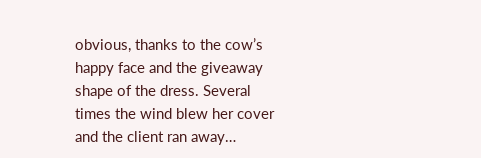obvious, thanks to the cow’s happy face and the giveaway shape of the dress. Several times the wind blew her cover and the client ran away…